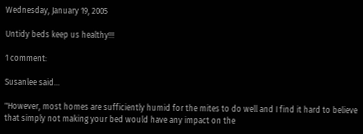Wednesday, January 19, 2005

Untidy beds keep us healthy!!!

1 comment:

Susanlee said...

"However, most homes are sufficiently humid for the mites to do well and I find it hard to believe that simply not making your bed would have any impact on the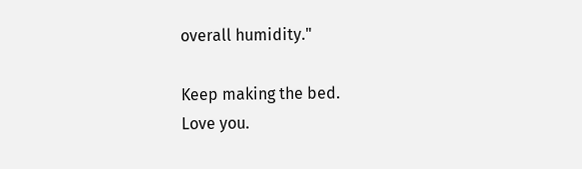overall humidity."

Keep making the bed.
Love you.